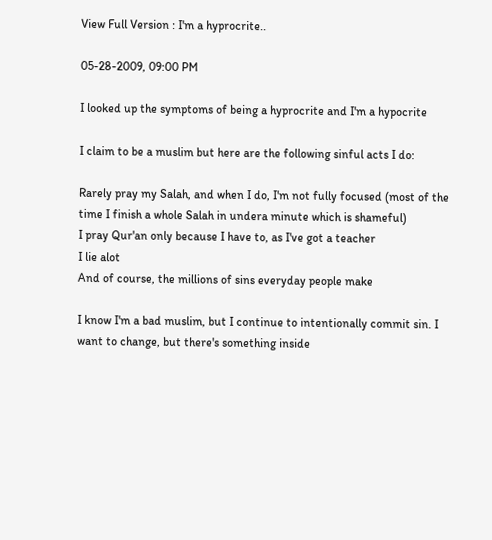View Full Version : I'm a hyprocrite..

05-28-2009, 09:00 PM

I looked up the symptoms of being a hyprocrite and I'm a hypocrite

I claim to be a muslim but here are the following sinful acts I do:

Rarely pray my Salah, and when I do, I'm not fully focused (most of the time I finish a whole Salah in undera minute which is shameful)
I pray Qur'an only because I have to, as I've got a teacher
I lie alot
And of course, the millions of sins everyday people make

I know I'm a bad muslim, but I continue to intentionally commit sin. I want to change, but there's something inside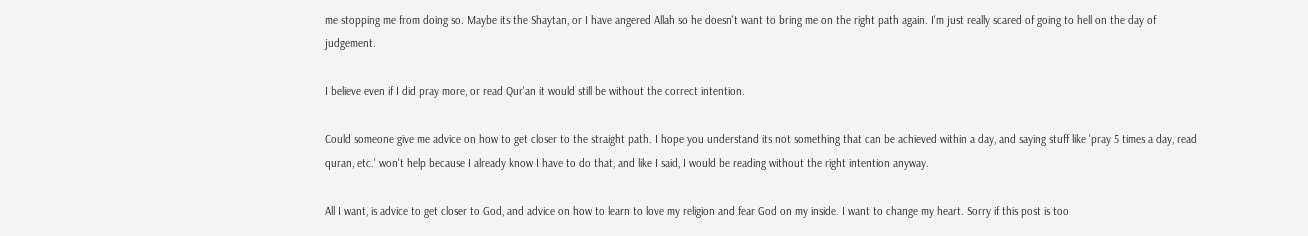me stopping me from doing so. Maybe its the Shaytan, or I have angered Allah so he doesn't want to bring me on the right path again. I'm just really scared of going to hell on the day of judgement.

I believe even if I did pray more, or read Qur'an it would still be without the correct intention.

Could someone give me advice on how to get closer to the straight path. I hope you understand its not something that can be achieved within a day, and saying stuff like 'pray 5 times a day, read quran, etc.' won't help because I already know I have to do that, and like I said, I would be reading without the right intention anyway.

All I want, is advice to get closer to God, and advice on how to learn to love my religion and fear God on my inside. I want to change my heart. Sorry if this post is too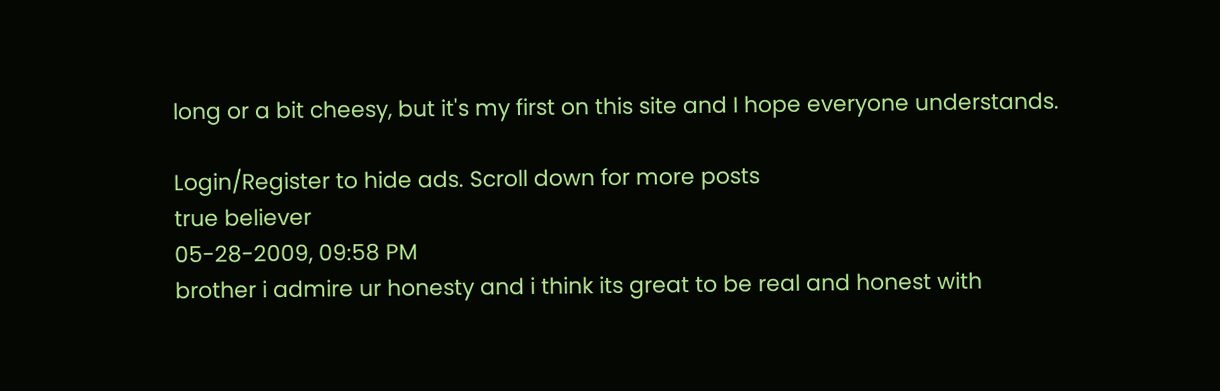long or a bit cheesy, but it's my first on this site and I hope everyone understands.

Login/Register to hide ads. Scroll down for more posts
true believer
05-28-2009, 09:58 PM
brother i admire ur honesty and i think its great to be real and honest with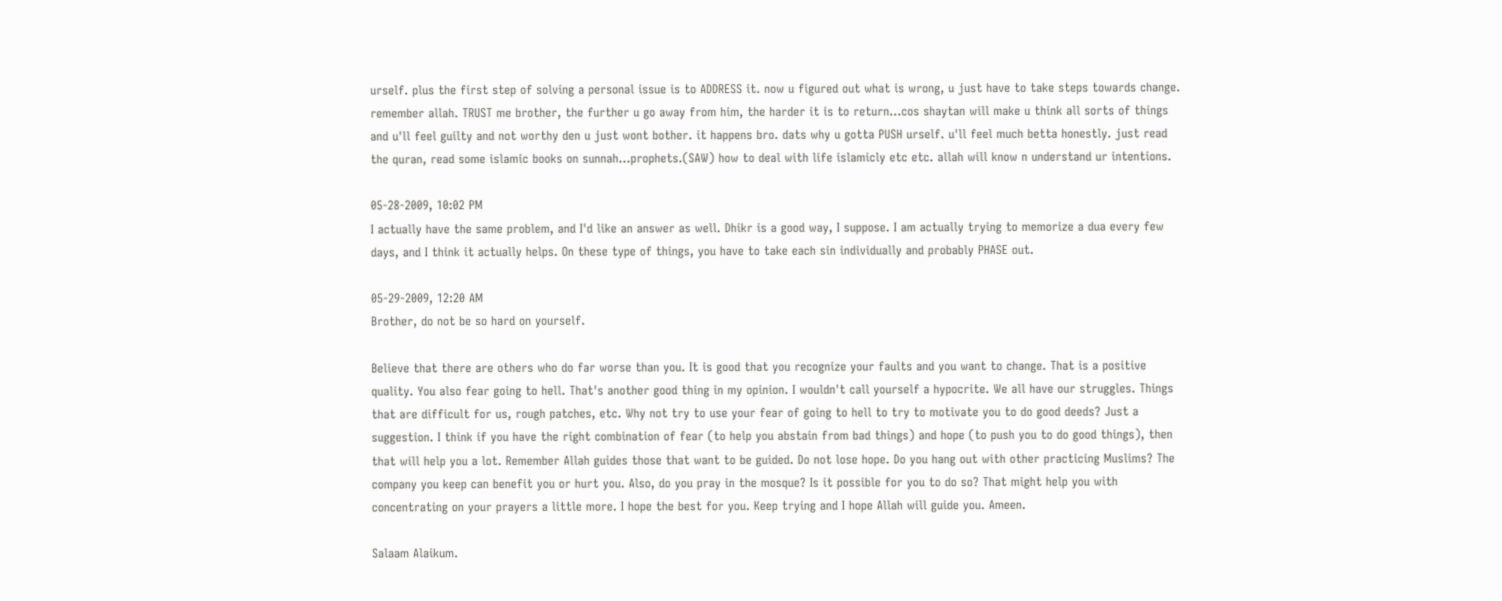urself. plus the first step of solving a personal issue is to ADDRESS it. now u figured out what is wrong, u just have to take steps towards change. remember allah. TRUST me brother, the further u go away from him, the harder it is to return...cos shaytan will make u think all sorts of things and u'll feel guilty and not worthy den u just wont bother. it happens bro. dats why u gotta PUSH urself. u'll feel much betta honestly. just read the quran, read some islamic books on sunnah...prophets.(SAW) how to deal with life islamicly etc etc. allah will know n understand ur intentions.

05-28-2009, 10:02 PM
I actually have the same problem, and I'd like an answer as well. Dhikr is a good way, I suppose. I am actually trying to memorize a dua every few days, and I think it actually helps. On these type of things, you have to take each sin individually and probably PHASE out.

05-29-2009, 12:20 AM
Brother, do not be so hard on yourself.

Believe that there are others who do far worse than you. It is good that you recognize your faults and you want to change. That is a positive quality. You also fear going to hell. That's another good thing in my opinion. I wouldn't call yourself a hypocrite. We all have our struggles. Things that are difficult for us, rough patches, etc. Why not try to use your fear of going to hell to try to motivate you to do good deeds? Just a suggestion. I think if you have the right combination of fear (to help you abstain from bad things) and hope (to push you to do good things), then that will help you a lot. Remember Allah guides those that want to be guided. Do not lose hope. Do you hang out with other practicing Muslims? The company you keep can benefit you or hurt you. Also, do you pray in the mosque? Is it possible for you to do so? That might help you with concentrating on your prayers a little more. I hope the best for you. Keep trying and I hope Allah will guide you. Ameen.

Salaam Alaikum.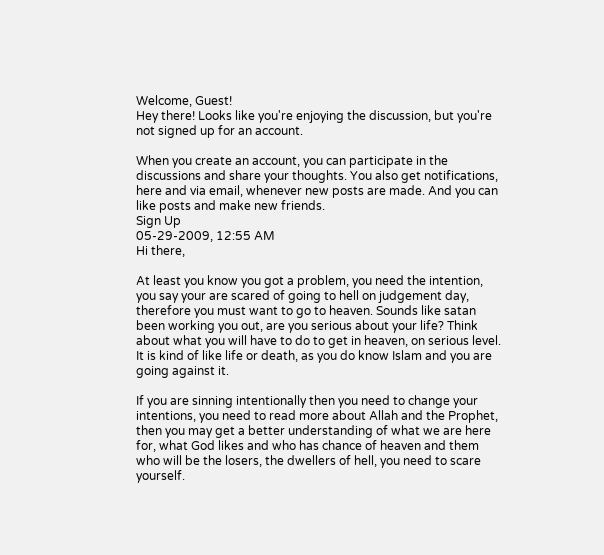Welcome, Guest!
Hey there! Looks like you're enjoying the discussion, but you're not signed up for an account.

When you create an account, you can participate in the discussions and share your thoughts. You also get notifications, here and via email, whenever new posts are made. And you can like posts and make new friends.
Sign Up
05-29-2009, 12:55 AM
Hi there,

At least you know you got a problem, you need the intention, you say your are scared of going to hell on judgement day, therefore you must want to go to heaven. Sounds like satan been working you out, are you serious about your life? Think about what you will have to do to get in heaven, on serious level. It is kind of like life or death, as you do know Islam and you are going against it.

If you are sinning intentionally then you need to change your intentions, you need to read more about Allah and the Prophet, then you may get a better understanding of what we are here for, what God likes and who has chance of heaven and them who will be the losers, the dwellers of hell, you need to scare yourself.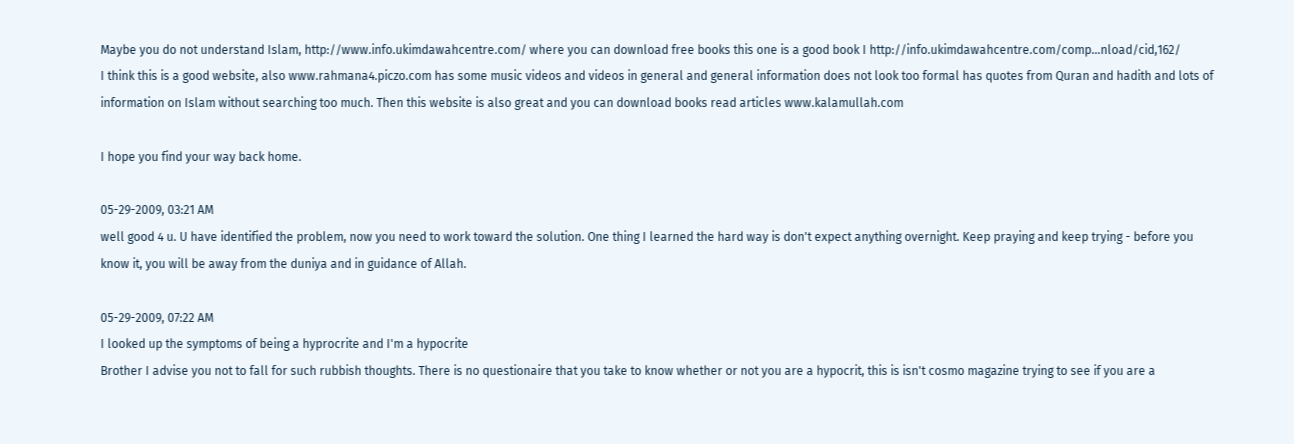Maybe you do not understand Islam, http://www.info.ukimdawahcentre.com/ where you can download free books this one is a good book I http://info.ukimdawahcentre.com/comp...nload/cid,162/
I think this is a good website, also www.rahmana4.piczo.com has some music videos and videos in general and general information does not look too formal has quotes from Quran and hadith and lots of information on Islam without searching too much. Then this website is also great and you can download books read articles www.kalamullah.com

I hope you find your way back home.

05-29-2009, 03:21 AM
well good 4 u. U have identified the problem, now you need to work toward the solution. One thing I learned the hard way is don't expect anything overnight. Keep praying and keep trying - before you know it, you will be away from the duniya and in guidance of Allah.

05-29-2009, 07:22 AM
I looked up the symptoms of being a hyprocrite and I'm a hypocrite
Brother I advise you not to fall for such rubbish thoughts. There is no questionaire that you take to know whether or not you are a hypocrit, this is isn't cosmo magazine trying to see if you are a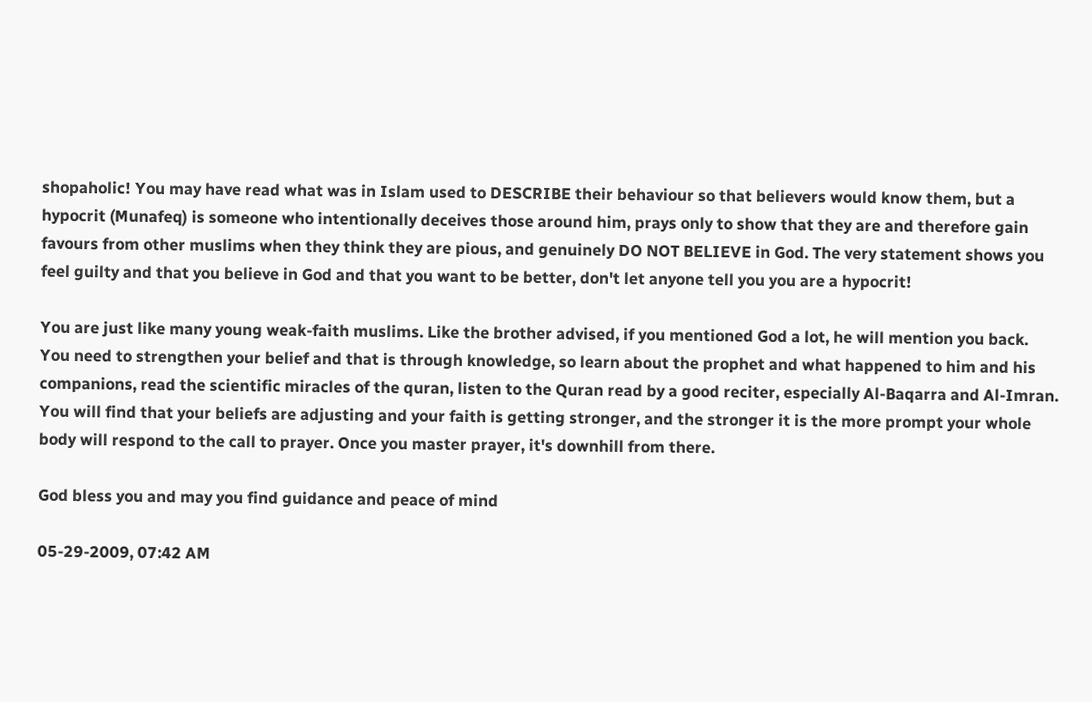shopaholic! You may have read what was in Islam used to DESCRIBE their behaviour so that believers would know them, but a hypocrit (Munafeq) is someone who intentionally deceives those around him, prays only to show that they are and therefore gain favours from other muslims when they think they are pious, and genuinely DO NOT BELIEVE in God. The very statement shows you feel guilty and that you believe in God and that you want to be better, don't let anyone tell you you are a hypocrit!

You are just like many young weak-faith muslims. Like the brother advised, if you mentioned God a lot, he will mention you back. You need to strengthen your belief and that is through knowledge, so learn about the prophet and what happened to him and his companions, read the scientific miracles of the quran, listen to the Quran read by a good reciter, especially Al-Baqarra and Al-Imran. You will find that your beliefs are adjusting and your faith is getting stronger, and the stronger it is the more prompt your whole body will respond to the call to prayer. Once you master prayer, it's downhill from there.

God bless you and may you find guidance and peace of mind

05-29-2009, 07:42 AM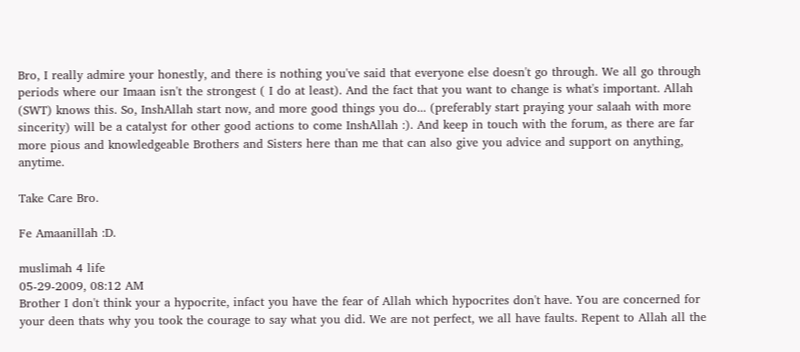Bro, I really admire your honestly, and there is nothing you've said that everyone else doesn't go through. We all go through periods where our Imaan isn't the strongest ( I do at least). And the fact that you want to change is what's important. Allah (SWT) knows this. So, InshAllah start now, and more good things you do... (preferably start praying your salaah with more sincerity) will be a catalyst for other good actions to come InshAllah :). And keep in touch with the forum, as there are far more pious and knowledgeable Brothers and Sisters here than me that can also give you advice and support on anything, anytime.

Take Care Bro.

Fe Amaanillah :D.

muslimah 4 life
05-29-2009, 08:12 AM
Brother I don't think your a hypocrite, infact you have the fear of Allah which hypocrites don't have. You are concerned for your deen thats why you took the courage to say what you did. We are not perfect, we all have faults. Repent to Allah all the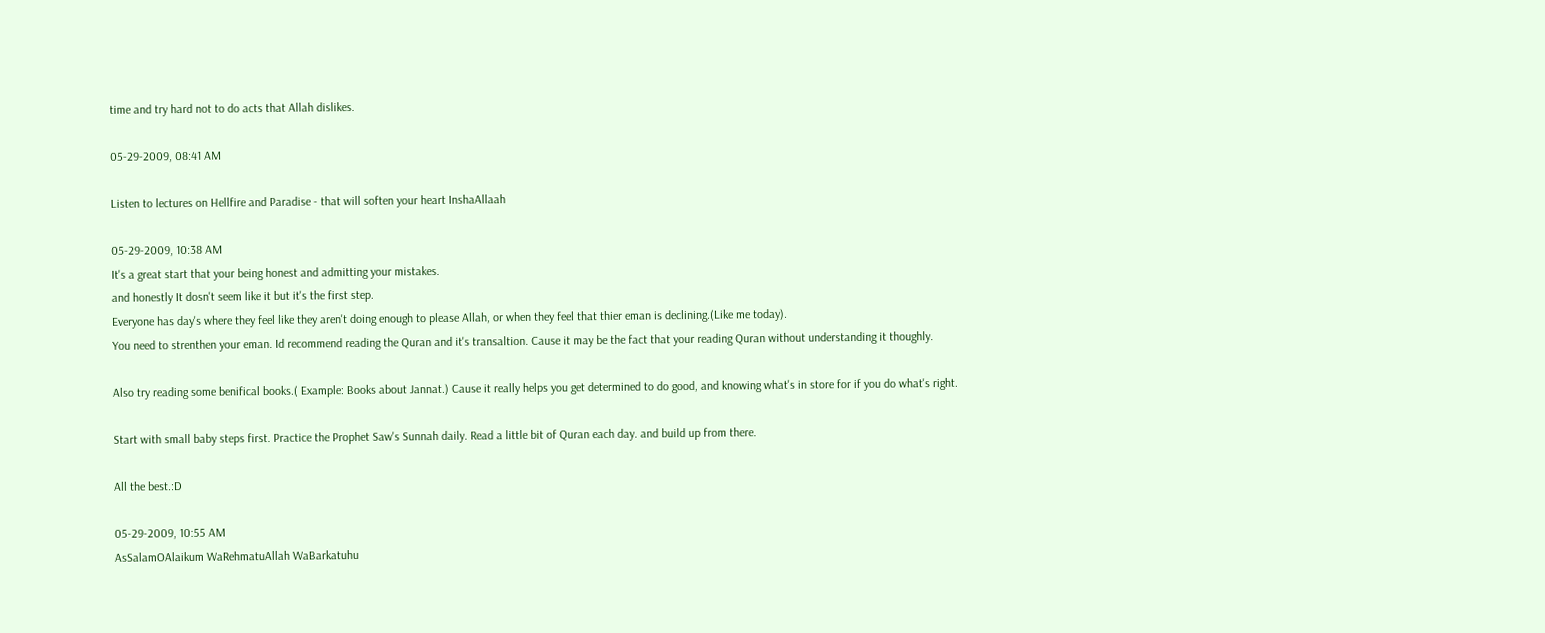time and try hard not to do acts that Allah dislikes.

05-29-2009, 08:41 AM

Listen to lectures on Hellfire and Paradise - that will soften your heart InshaAllaah

05-29-2009, 10:38 AM
It's a great start that your being honest and admitting your mistakes.
and honestly It dosn't seem like it but it's the first step.
Everyone has day's where they feel like they aren't doing enough to please Allah, or when they feel that thier eman is declining.(Like me today).
You need to strenthen your eman. Id recommend reading the Quran and it's transaltion. Cause it may be the fact that your reading Quran without understanding it thoughly.

Also try reading some benifical books.( Example: Books about Jannat.) Cause it really helps you get determined to do good, and knowing what's in store for if you do what's right.

Start with small baby steps first. Practice the Prophet Saw's Sunnah daily. Read a little bit of Quran each day. and build up from there.

All the best.:D

05-29-2009, 10:55 AM
AsSalamOAlaikum WaRehmatuAllah WaBarkatuhu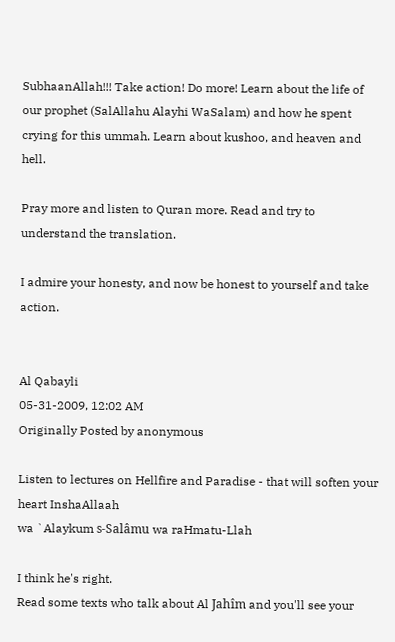SubhaanAllah!!! Take action! Do more! Learn about the life of our prophet (SalAllahu Alayhi WaSalam) and how he spent crying for this ummah. Learn about kushoo, and heaven and hell.

Pray more and listen to Quran more. Read and try to understand the translation.

I admire your honesty, and now be honest to yourself and take action.


Al Qabayli
05-31-2009, 12:02 AM
Originally Posted by anonymous

Listen to lectures on Hellfire and Paradise - that will soften your heart InshaAllaah
wa `Alaykum s-Salâmu wa raHmatu-Llah

I think he's right.
Read some texts who talk about Al Jahîm and you'll see your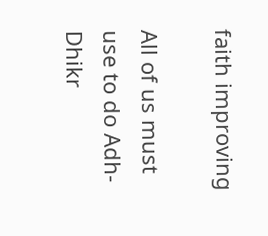faith improving

All of us must use to do Adh-Dhikr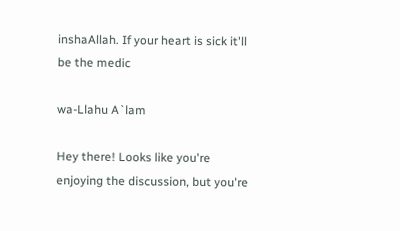inshaAllah. If your heart is sick it'll be the medic

wa-Llahu A`lam

Hey there! Looks like you're enjoying the discussion, but you're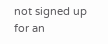not signed up for an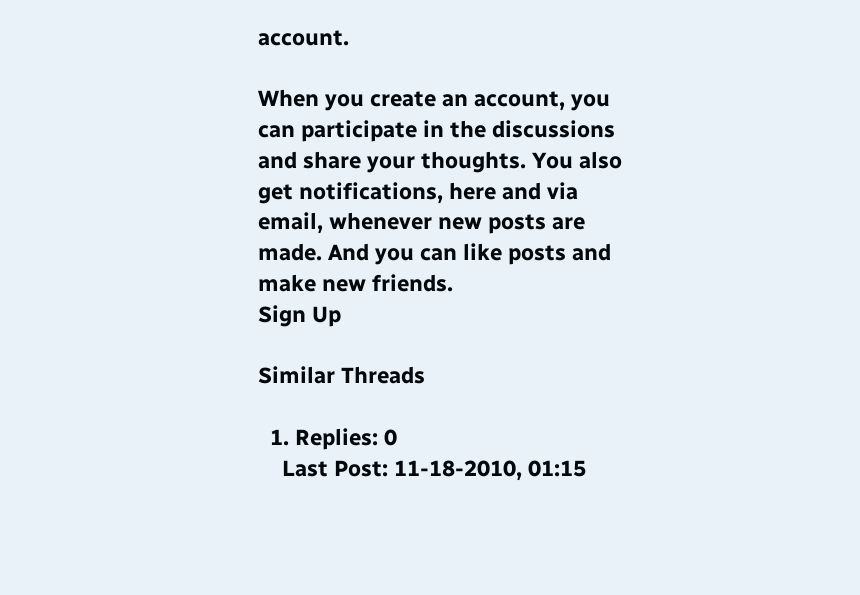account.

When you create an account, you can participate in the discussions and share your thoughts. You also get notifications, here and via email, whenever new posts are made. And you can like posts and make new friends.
Sign Up

Similar Threads

  1. Replies: 0
    Last Post: 11-18-2010, 01:15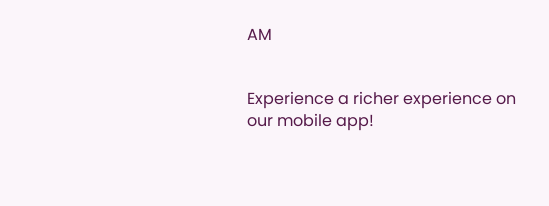AM


Experience a richer experience on our mobile app!